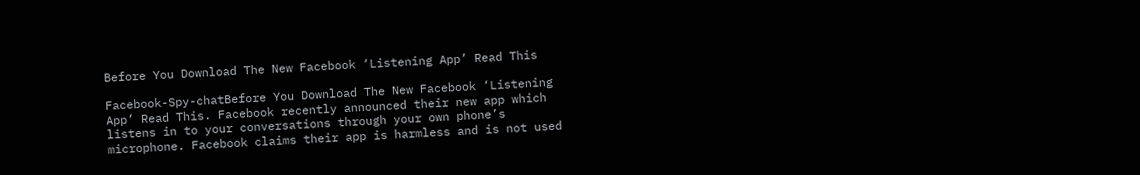Before You Download The New Facebook ‘Listening App’ Read This

Facebook-Spy-chatBefore You Download The New Facebook ‘Listening App’ Read This. Facebook recently announced their new app which listens in to your conversations through your own phone’s microphone. Facebook claims their app is harmless and is not used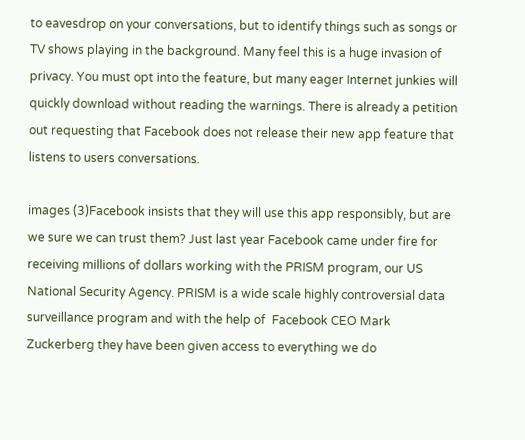to eavesdrop on your conversations, but to identify things such as songs or TV shows playing in the background. Many feel this is a huge invasion of privacy. You must opt into the feature, but many eager Internet junkies will quickly download without reading the warnings. There is already a petition out requesting that Facebook does not release their new app feature that listens to users conversations.

images (3)Facebook insists that they will use this app responsibly, but are we sure we can trust them? Just last year Facebook came under fire for receiving millions of dollars working with the PRISM program, our US National Security Agency. PRISM is a wide scale highly controversial data surveillance program and with the help of  Facebook CEO Mark Zuckerberg they have been given access to everything we do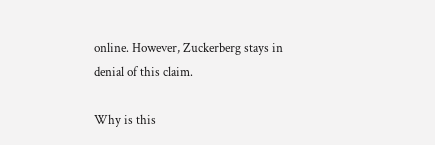online. However, Zuckerberg stays in denial of this claim.

Why is this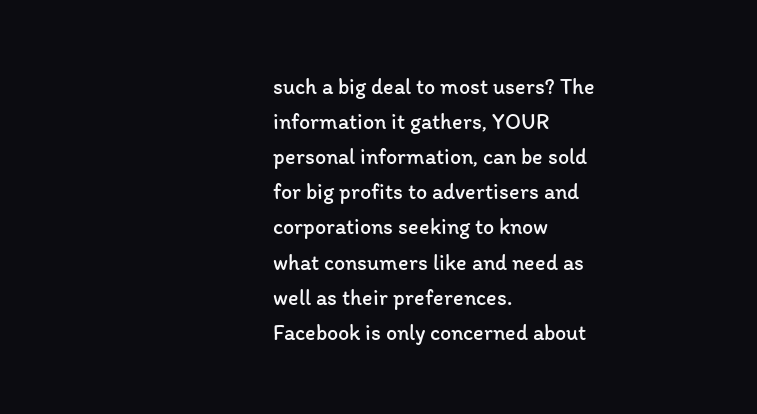such a big deal to most users? The information it gathers, YOUR personal information, can be sold for big profits to advertisers and corporations seeking to know what consumers like and need as well as their preferences. Facebook is only concerned about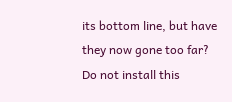its bottom line, but have they now gone too far? Do not install this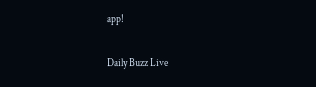app!

Daily Buzz Live